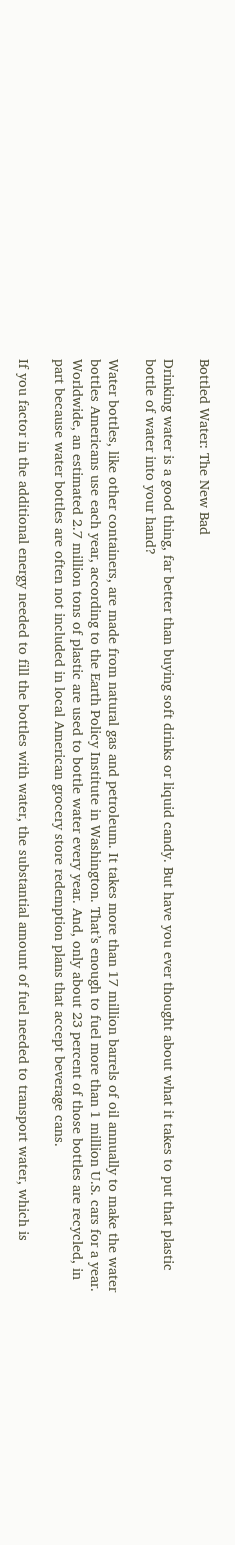Bottled Water: The New Bad

Drinking water is a good thing, far better than buying soft drinks or liquid candy. But have you ever thought about what it takes to put that plastic bottle of water into your hand?

Water bottles, like other containers, are made from natural gas and petroleum. It takes more than 17 million barrels of oil annually to make the water bottles Americans use each year, according to the Earth Policy Institute in Washington. That’s enough to fuel more than 1 million U.S. cars for a year. Worldwide, an estimated 2.7 million tons of plastic are used to bottle water every year. And, only about 23 percent of those bottles are recycled, in part because water bottles are often not included in local American grocery store redemption plans that accept beverage cans.

If you factor in the additional energy needed to fill the bottles with water, the substantial amount of fuel needed to transport water, which is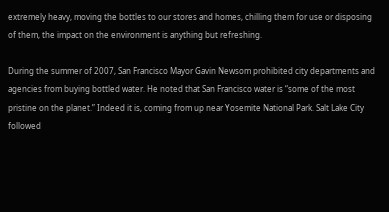extremely heavy, moving the bottles to our stores and homes, chilling them for use or disposing of them, the impact on the environment is anything but refreshing.

During the summer of 2007, San Francisco Mayor Gavin Newsom prohibited city departments and agencies from buying bottled water. He noted that San Francisco water is “some of the most pristine on the planet.” Indeed it is, coming from up near Yosemite National Park. Salt Lake City followed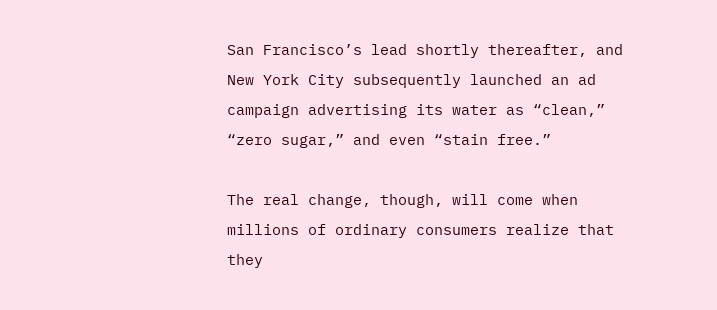San Francisco’s lead shortly thereafter, and New York City subsequently launched an ad campaign advertising its water as “clean,” “zero sugar,” and even “stain free.”

The real change, though, will come when millions of ordinary consumers realize that they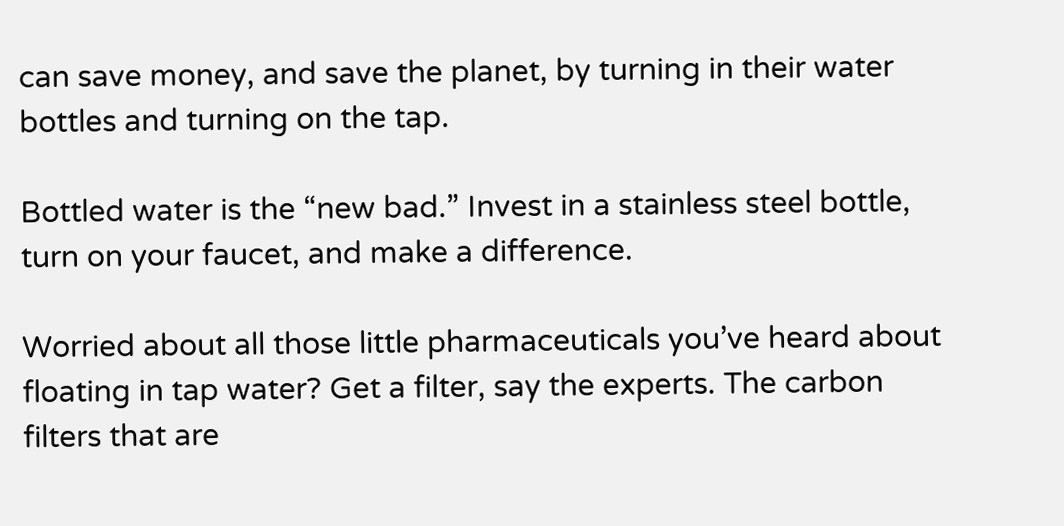can save money, and save the planet, by turning in their water bottles and turning on the tap.

Bottled water is the “new bad.” Invest in a stainless steel bottle, turn on your faucet, and make a difference.

Worried about all those little pharmaceuticals you’ve heard about floating in tap water? Get a filter, say the experts. The carbon filters that are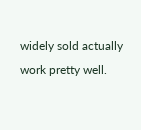widely sold actually work pretty well.